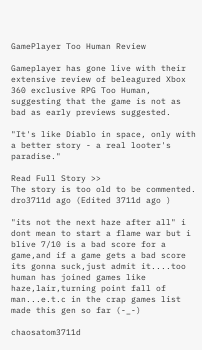GamePlayer Too Human Review

Gameplayer has gone live with their extensive review of beleagured Xbox 360 exclusive RPG Too Human, suggesting that the game is not as bad as early previews suggested.

"It's like Diablo in space, only with a better story - a real looter's paradise."

Read Full Story >>
The story is too old to be commented.
dro3711d ago (Edited 3711d ago )

"its not the next haze after all" i dont mean to start a flame war but i blive 7/10 is a bad score for a game,and if a game gets a bad score its gonna suck,just admit it....too human has joined games like haze,lair,turning point fall of man...e.t.c in the crap games list made this gen so far (-_-)

chaosatom3711d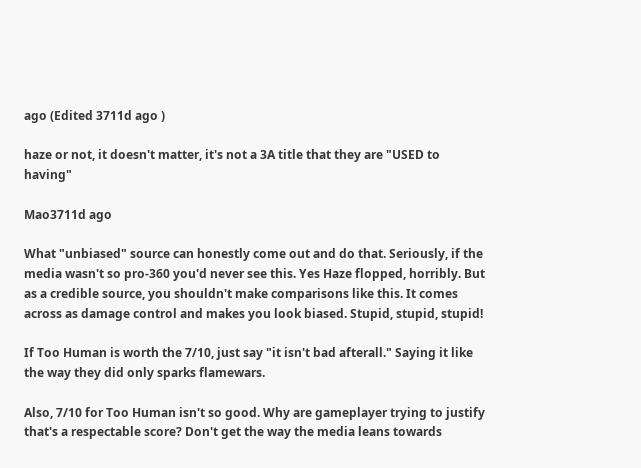ago (Edited 3711d ago )

haze or not, it doesn't matter, it's not a 3A title that they are "USED to having"

Mao3711d ago

What "unbiased" source can honestly come out and do that. Seriously, if the media wasn't so pro-360 you'd never see this. Yes Haze flopped, horribly. But as a credible source, you shouldn't make comparisons like this. It comes across as damage control and makes you look biased. Stupid, stupid, stupid!

If Too Human is worth the 7/10, just say "it isn't bad afterall." Saying it like the way they did only sparks flamewars.

Also, 7/10 for Too Human isn't so good. Why are gameplayer trying to justify that's a respectable score? Don't get the way the media leans towards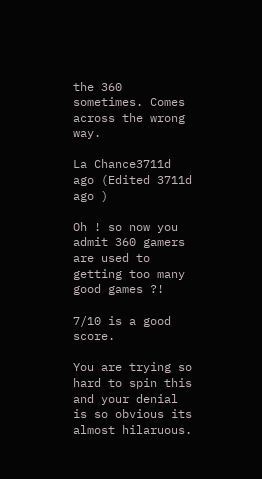the 360 sometimes. Comes across the wrong way.

La Chance3711d ago (Edited 3711d ago )

Oh ! so now you admit 360 gamers are used to getting too many good games ?!

7/10 is a good score.

You are trying so hard to spin this and your denial is so obvious its almost hilaruous.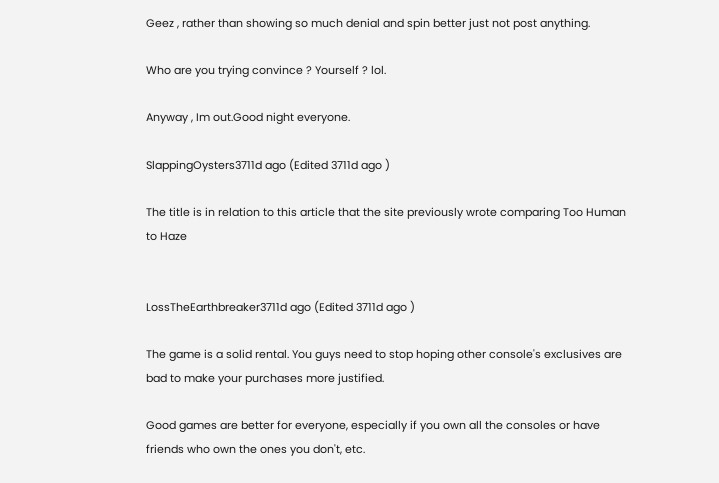Geez , rather than showing so much denial and spin better just not post anything.

Who are you trying convince ? Yourself ? lol.

Anyway , Im out.Good night everyone.

SlappingOysters3711d ago (Edited 3711d ago )

The title is in relation to this article that the site previously wrote comparing Too Human to Haze


LossTheEarthbreaker3711d ago (Edited 3711d ago )

The game is a solid rental. You guys need to stop hoping other console's exclusives are bad to make your purchases more justified.

Good games are better for everyone, especially if you own all the consoles or have friends who own the ones you don't, etc.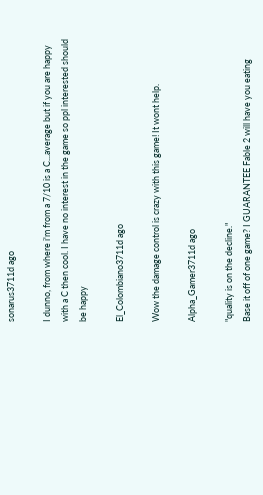sonarus3711d ago

I dunno, from where i'm from a 7/10 is a C...average but if you are happy with a C then cool. I have no interest in the game so ppl interested should be happy

El_Colombiano3711d ago

Wow the damage control is crazy with this game! It wont help.

Alpha_Gamer3711d ago

"quality is on the decline."
Base it off of one game? I GUARANTEE Fable 2 will have you eating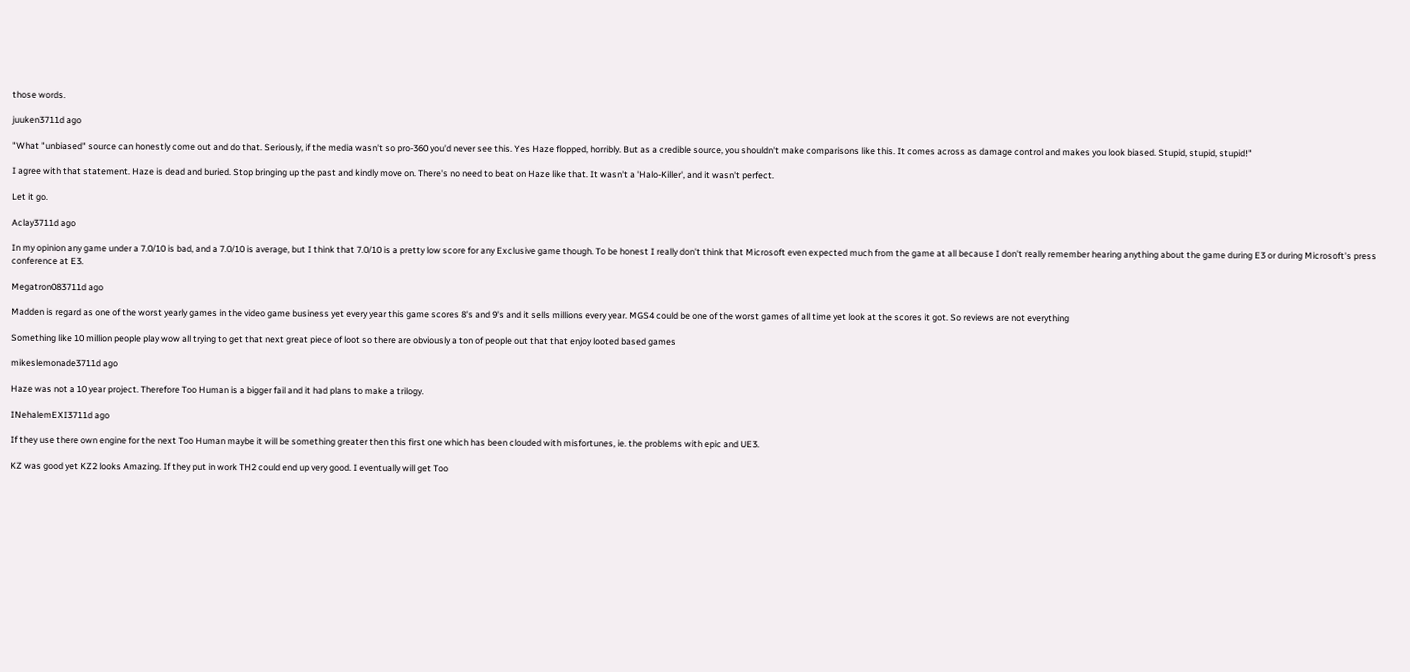those words.

juuken3711d ago

"What "unbiased" source can honestly come out and do that. Seriously, if the media wasn't so pro-360 you'd never see this. Yes Haze flopped, horribly. But as a credible source, you shouldn't make comparisons like this. It comes across as damage control and makes you look biased. Stupid, stupid, stupid!"

I agree with that statement. Haze is dead and buried. Stop bringing up the past and kindly move on. There's no need to beat on Haze like that. It wasn't a 'Halo-Killer', and it wasn't perfect.

Let it go.

Aclay3711d ago

In my opinion any game under a 7.0/10 is bad, and a 7.0/10 is average, but I think that 7.0/10 is a pretty low score for any Exclusive game though. To be honest I really don't think that Microsoft even expected much from the game at all because I don't really remember hearing anything about the game during E3 or during Microsoft's press conference at E3.

Megatron083711d ago

Madden is regard as one of the worst yearly games in the video game business yet every year this game scores 8's and 9's and it sells millions every year. MGS4 could be one of the worst games of all time yet look at the scores it got. So reviews are not everything

Something like 10 million people play wow all trying to get that next great piece of loot so there are obviously a ton of people out that that enjoy looted based games

mikeslemonade3711d ago

Haze was not a 10 year project. Therefore Too Human is a bigger fail and it had plans to make a trilogy.

INehalemEXI3711d ago

If they use there own engine for the next Too Human maybe it will be something greater then this first one which has been clouded with misfortunes, ie. the problems with epic and UE3.

KZ was good yet KZ2 looks Amazing. If they put in work TH2 could end up very good. I eventually will get Too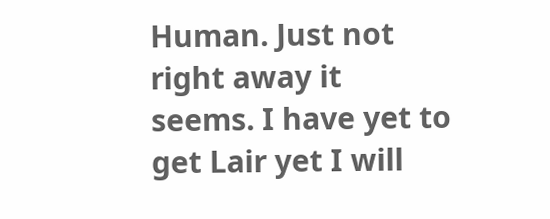Human. Just not right away it seems. I have yet to get Lair yet I will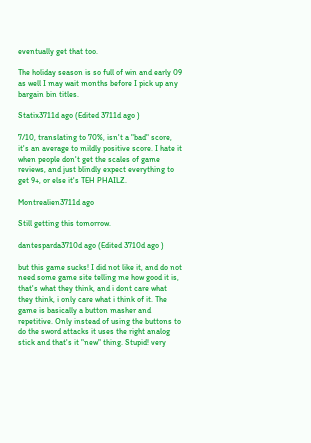eventually get that too.

The holiday season is so full of win and early 09 as well I may wait months before I pick up any bargain bin titles.

Statix3711d ago (Edited 3711d ago )

7/10, translating to 70%, isn't a "bad" score, it's an average to mildly positive score. I hate it when people don't get the scales of game reviews, and just blindly expect everything to get 9+, or else it's TEH PHAILZ.

Montrealien3711d ago

Still getting this tomorrow.

dantesparda3710d ago (Edited 3710d ago )

but this game sucks! I did not like it, and do not need some game site telling me how good it is, that's what they think, and i dont care what they think, i only care what i think of it. The game is basically a button masher and repetitive. Only instead of using the buttons to do the sword attacks it uses the right analog stick and that's it "new" thing. Stupid! very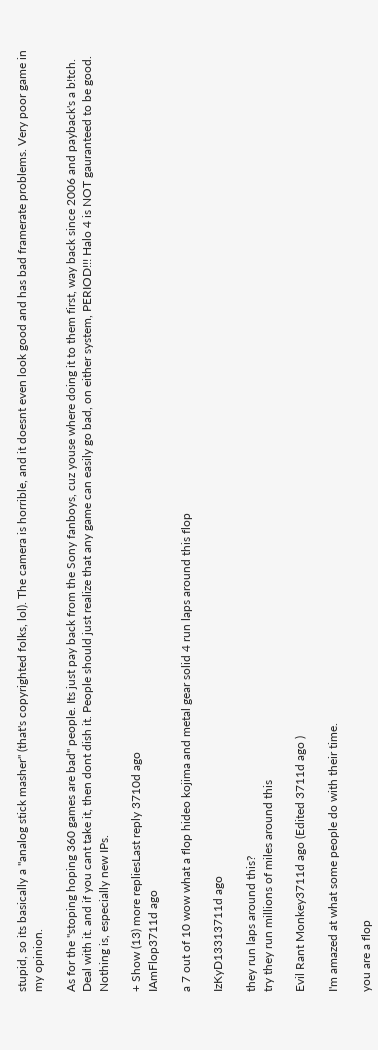stupid, so its basically a "analog stick masher" (that's copyrighted folks, lol). The camera is horrible, and it doesnt even look good and has bad framerate problems. Very poor game in my opinion.

As for the "stoping hoping 360 games are bad" people. Its just pay back from the Sony fanboys, cuz youse where doing it to them first, way back since 2006 and payback's a b!tch. Deal with it. and if you cant take it, then dont dish it. People should just realize that any game can easily go bad, on either system, PERIOD!!! Halo 4 is NOT gauranteed to be good. Nothing is, especially new IPs.

+ Show (13) more repliesLast reply 3710d ago
IAmFlop3711d ago

a 7 out of 10 wow what a flop hideo kojima and metal gear solid 4 run laps around this flop

IzKyD13313711d ago

they run laps around this?
try they run millions of miles around this

Evil Rant Monkey3711d ago (Edited 3711d ago )

I'm amazed at what some people do with their time.

you are a flop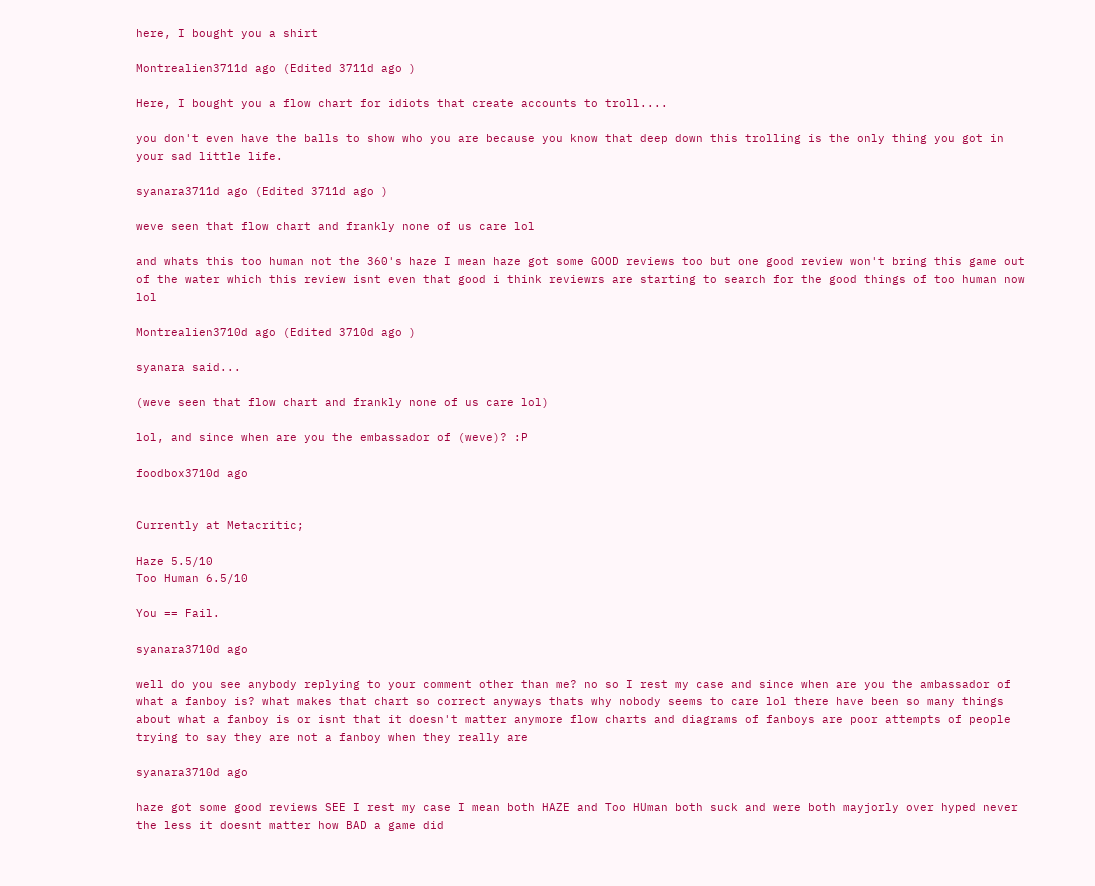here, I bought you a shirt

Montrealien3711d ago (Edited 3711d ago )

Here, I bought you a flow chart for idiots that create accounts to troll....

you don't even have the balls to show who you are because you know that deep down this trolling is the only thing you got in your sad little life.

syanara3711d ago (Edited 3711d ago )

weve seen that flow chart and frankly none of us care lol

and whats this too human not the 360's haze I mean haze got some GOOD reviews too but one good review won't bring this game out of the water which this review isnt even that good i think reviewrs are starting to search for the good things of too human now lol

Montrealien3710d ago (Edited 3710d ago )

syanara said...

(weve seen that flow chart and frankly none of us care lol)

lol, and since when are you the embassador of (weve)? :P

foodbox3710d ago


Currently at Metacritic;

Haze 5.5/10
Too Human 6.5/10

You == Fail.

syanara3710d ago

well do you see anybody replying to your comment other than me? no so I rest my case and since when are you the ambassador of what a fanboy is? what makes that chart so correct anyways thats why nobody seems to care lol there have been so many things about what a fanboy is or isnt that it doesn't matter anymore flow charts and diagrams of fanboys are poor attempts of people trying to say they are not a fanboy when they really are

syanara3710d ago

haze got some good reviews SEE I rest my case I mean both HAZE and Too HUman both suck and were both mayjorly over hyped never the less it doesnt matter how BAD a game did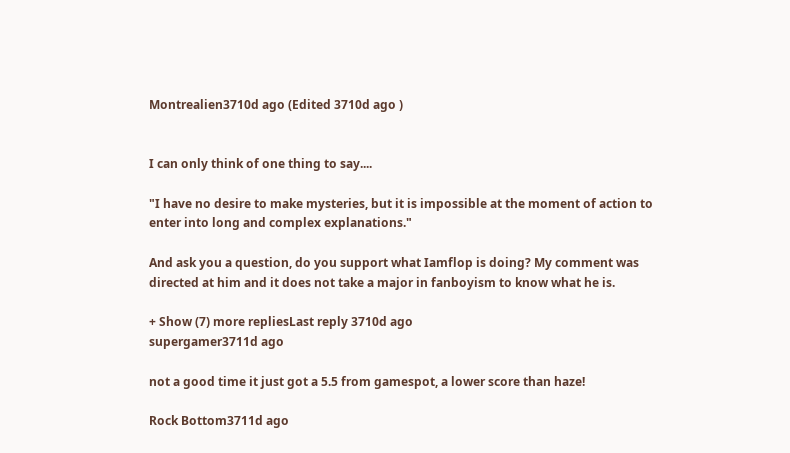Montrealien3710d ago (Edited 3710d ago )


I can only think of one thing to say....

"I have no desire to make mysteries, but it is impossible at the moment of action to enter into long and complex explanations."

And ask you a question, do you support what Iamflop is doing? My comment was directed at him and it does not take a major in fanboyism to know what he is.

+ Show (7) more repliesLast reply 3710d ago
supergamer3711d ago

not a good time it just got a 5.5 from gamespot, a lower score than haze!

Rock Bottom3711d ago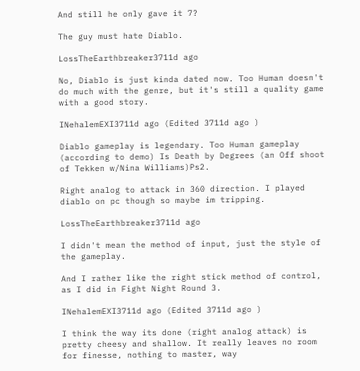And still he only gave it 7?

The guy must hate Diablo.

LossTheEarthbreaker3711d ago

No, Diablo is just kinda dated now. Too Human doesn't do much with the genre, but it's still a quality game with a good story.

INehalemEXI3711d ago (Edited 3711d ago )

Diablo gameplay is legendary. Too Human gameplay (according to demo) Is Death by Degrees (an Off shoot of Tekken w/Nina Williams)Ps2.

Right analog to attack in 360 direction. I played diablo on pc though so maybe im tripping.

LossTheEarthbreaker3711d ago

I didn't mean the method of input, just the style of the gameplay.

And I rather like the right stick method of control, as I did in Fight Night Round 3.

INehalemEXI3711d ago (Edited 3711d ago )

I think the way its done (right analog attack) is pretty cheesy and shallow. It really leaves no room for finesse, nothing to master, way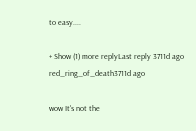to easy....

+ Show (1) more replyLast reply 3711d ago
red_ring_of_death3711d ago

wow It's not the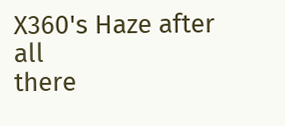X360's Haze after all
there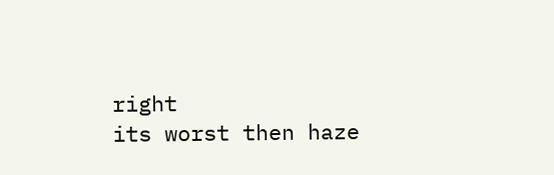right
its worst then haze